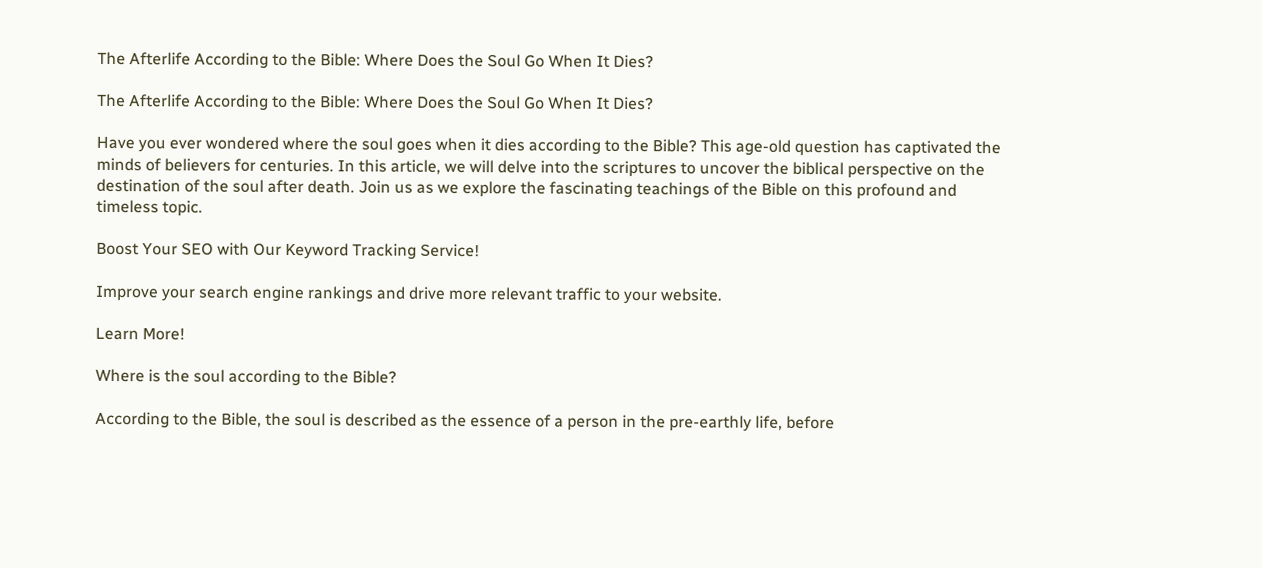The Afterlife According to the Bible: Where Does the Soul Go When It Dies?

The Afterlife According to the Bible: Where Does the Soul Go When It Dies?

Have you ever wondered where the soul goes when it dies according to the Bible? This age-old question has captivated the minds of believers for centuries. In this article, we will delve into the scriptures to uncover the biblical perspective on the destination of the soul after death. Join us as we explore the fascinating teachings of the Bible on this profound and timeless topic.

Boost Your SEO with Our Keyword Tracking Service!

Improve your search engine rankings and drive more relevant traffic to your website.

Learn More!

Where is the soul according to the Bible?

According to the Bible, the soul is described as the essence of a person in the pre-earthly life, before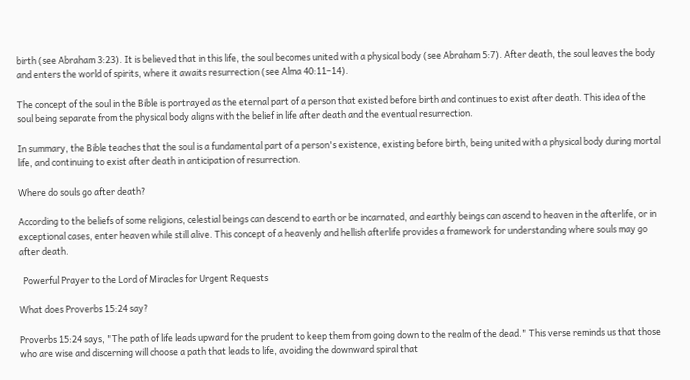birth (see Abraham 3:23). It is believed that in this life, the soul becomes united with a physical body (see Abraham 5:7). After death, the soul leaves the body and enters the world of spirits, where it awaits resurrection (see Alma 40:11–14).

The concept of the soul in the Bible is portrayed as the eternal part of a person that existed before birth and continues to exist after death. This idea of the soul being separate from the physical body aligns with the belief in life after death and the eventual resurrection.

In summary, the Bible teaches that the soul is a fundamental part of a person's existence, existing before birth, being united with a physical body during mortal life, and continuing to exist after death in anticipation of resurrection.

Where do souls go after death?

According to the beliefs of some religions, celestial beings can descend to earth or be incarnated, and earthly beings can ascend to heaven in the afterlife, or in exceptional cases, enter heaven while still alive. This concept of a heavenly and hellish afterlife provides a framework for understanding where souls may go after death.

  Powerful Prayer to the Lord of Miracles for Urgent Requests

What does Proverbs 15:24 say?

Proverbs 15:24 says, "The path of life leads upward for the prudent to keep them from going down to the realm of the dead." This verse reminds us that those who are wise and discerning will choose a path that leads to life, avoiding the downward spiral that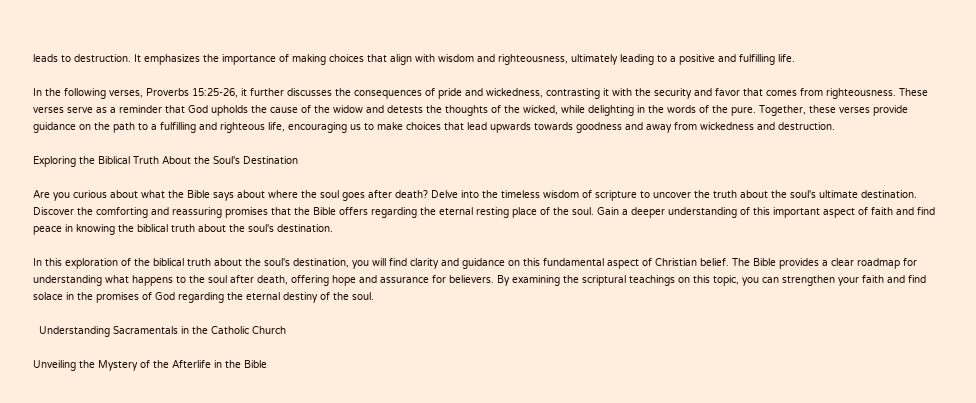leads to destruction. It emphasizes the importance of making choices that align with wisdom and righteousness, ultimately leading to a positive and fulfilling life.

In the following verses, Proverbs 15:25-26, it further discusses the consequences of pride and wickedness, contrasting it with the security and favor that comes from righteousness. These verses serve as a reminder that God upholds the cause of the widow and detests the thoughts of the wicked, while delighting in the words of the pure. Together, these verses provide guidance on the path to a fulfilling and righteous life, encouraging us to make choices that lead upwards towards goodness and away from wickedness and destruction.

Exploring the Biblical Truth About the Soul's Destination

Are you curious about what the Bible says about where the soul goes after death? Delve into the timeless wisdom of scripture to uncover the truth about the soul's ultimate destination. Discover the comforting and reassuring promises that the Bible offers regarding the eternal resting place of the soul. Gain a deeper understanding of this important aspect of faith and find peace in knowing the biblical truth about the soul's destination.

In this exploration of the biblical truth about the soul's destination, you will find clarity and guidance on this fundamental aspect of Christian belief. The Bible provides a clear roadmap for understanding what happens to the soul after death, offering hope and assurance for believers. By examining the scriptural teachings on this topic, you can strengthen your faith and find solace in the promises of God regarding the eternal destiny of the soul.

  Understanding Sacramentals in the Catholic Church

Unveiling the Mystery of the Afterlife in the Bible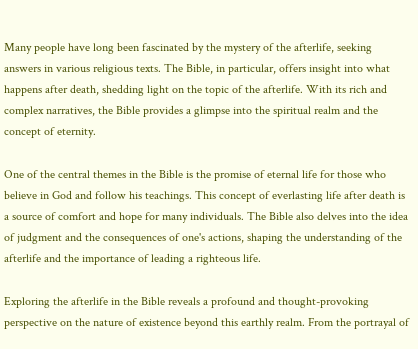Many people have long been fascinated by the mystery of the afterlife, seeking answers in various religious texts. The Bible, in particular, offers insight into what happens after death, shedding light on the topic of the afterlife. With its rich and complex narratives, the Bible provides a glimpse into the spiritual realm and the concept of eternity.

One of the central themes in the Bible is the promise of eternal life for those who believe in God and follow his teachings. This concept of everlasting life after death is a source of comfort and hope for many individuals. The Bible also delves into the idea of judgment and the consequences of one's actions, shaping the understanding of the afterlife and the importance of leading a righteous life.

Exploring the afterlife in the Bible reveals a profound and thought-provoking perspective on the nature of existence beyond this earthly realm. From the portrayal of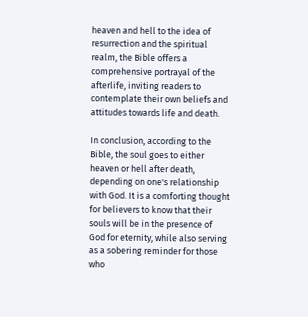heaven and hell to the idea of resurrection and the spiritual realm, the Bible offers a comprehensive portrayal of the afterlife, inviting readers to contemplate their own beliefs and attitudes towards life and death.

In conclusion, according to the Bible, the soul goes to either heaven or hell after death, depending on one's relationship with God. It is a comforting thought for believers to know that their souls will be in the presence of God for eternity, while also serving as a sobering reminder for those who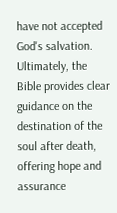have not accepted God's salvation. Ultimately, the Bible provides clear guidance on the destination of the soul after death, offering hope and assurance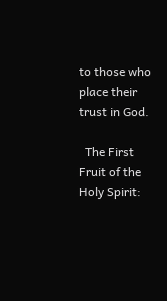to those who place their trust in God.

  The First Fruit of the Holy Spirit: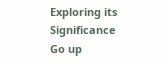Exploring its Significance
Go up